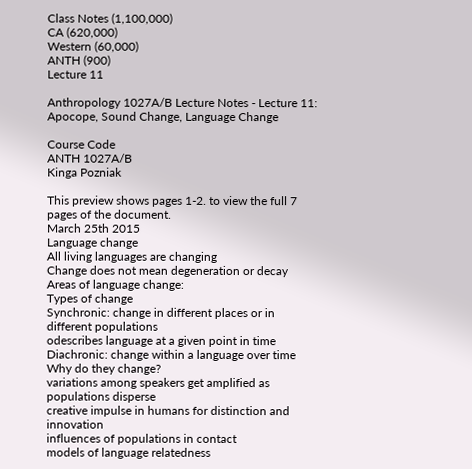Class Notes (1,100,000)
CA (620,000)
Western (60,000)
ANTH (900)
Lecture 11

Anthropology 1027A/B Lecture Notes - Lecture 11: Apocope, Sound Change, Language Change

Course Code
ANTH 1027A/B
Kinga Pozniak

This preview shows pages 1-2. to view the full 7 pages of the document.
March 25th 2015
Language change
All living languages are changing
Change does not mean degeneration or decay
Areas of language change:
Types of change
Synchronic: change in different places or in different populations
odescribes language at a given point in time
Diachronic: change within a language over time
Why do they change?
variations among speakers get amplified as populations disperse
creative impulse in humans for distinction and innovation
influences of populations in contact
models of language relatedness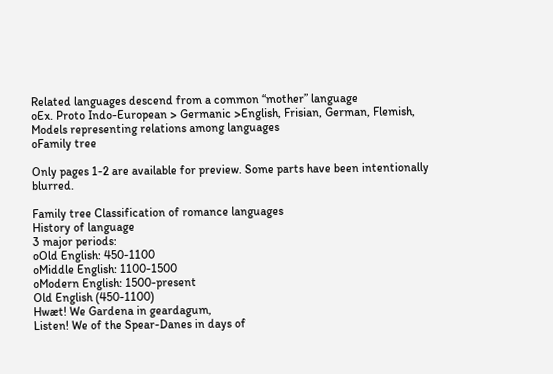Related languages descend from a common “mother” language
oEx. Proto Indo-European > Germanic >English, Frisian, German, Flemish,
Models representing relations among languages
oFamily tree

Only pages 1-2 are available for preview. Some parts have been intentionally blurred.

Family tree Classification of romance languages
History of language
3 major periods:
oOld English: 450-1100
oMiddle English: 1100-1500
oModern English: 1500-present
Old English (450-1100)
Hwæt! We Gardena in geardagum,
Listen! We of the Spear-Danes in days of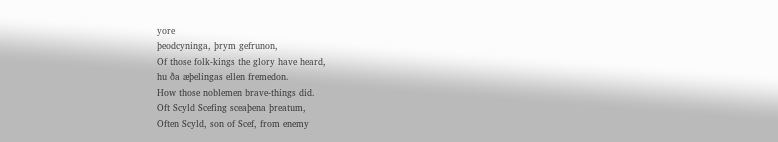yore
þeodcyninga, þrym gefrunon,
Of those folk-kings the glory have heard,
hu ða æþelingas ellen fremedon.
How those noblemen brave-things did.
Oft Scyld Scefing sceaþena þreatum,
Often Scyld, son of Scef, from enemy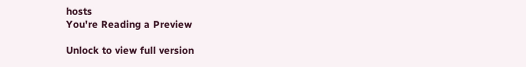hosts
You're Reading a Preview

Unlock to view full version